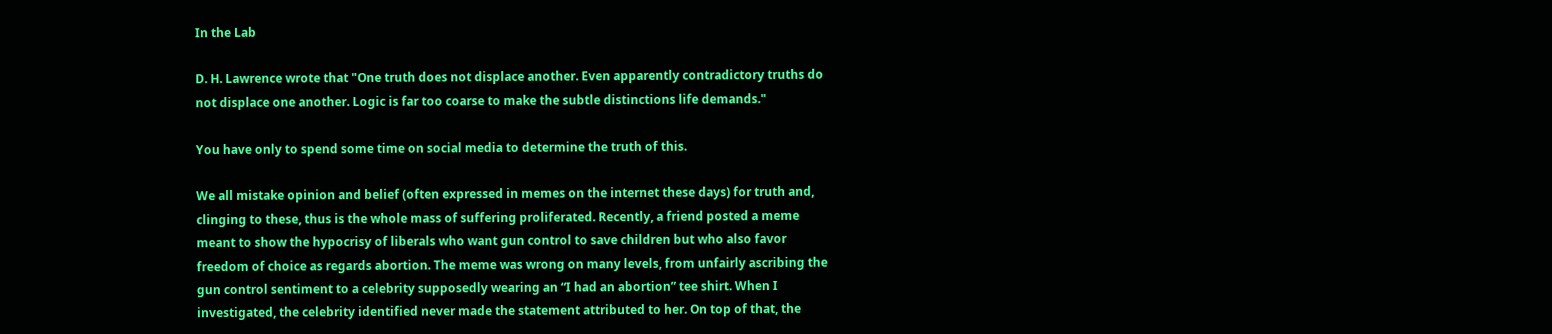In the Lab

D. H. Lawrence wrote that "One truth does not displace another. Even apparently contradictory truths do not displace one another. Logic is far too coarse to make the subtle distinctions life demands."

You have only to spend some time on social media to determine the truth of this.

We all mistake opinion and belief (often expressed in memes on the internet these days) for truth and, clinging to these, thus is the whole mass of suffering proliferated. Recently, a friend posted a meme meant to show the hypocrisy of liberals who want gun control to save children but who also favor freedom of choice as regards abortion. The meme was wrong on many levels, from unfairly ascribing the gun control sentiment to a celebrity supposedly wearing an “I had an abortion” tee shirt. When I investigated, the celebrity identified never made the statement attributed to her. On top of that, the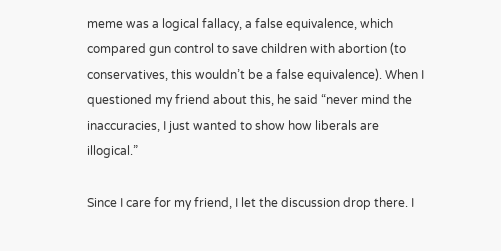meme was a logical fallacy, a false equivalence, which compared gun control to save children with abortion (to conservatives, this wouldn’t be a false equivalence). When I questioned my friend about this, he said “never mind the inaccuracies, I just wanted to show how liberals are illogical.”

Since I care for my friend, I let the discussion drop there. I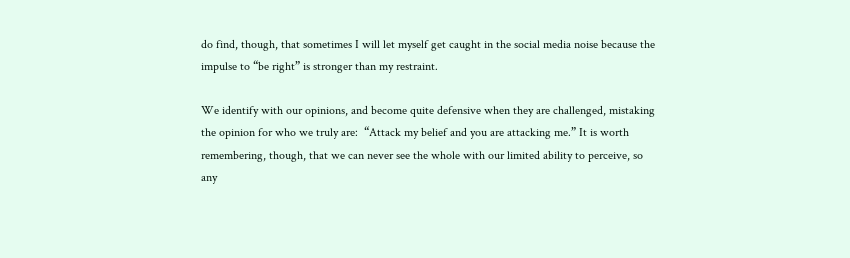do find, though, that sometimes I will let myself get caught in the social media noise because the impulse to “be right” is stronger than my restraint.

We identify with our opinions, and become quite defensive when they are challenged, mistaking the opinion for who we truly are:  “Attack my belief and you are attacking me.” It is worth remembering, though, that we can never see the whole with our limited ability to perceive, so any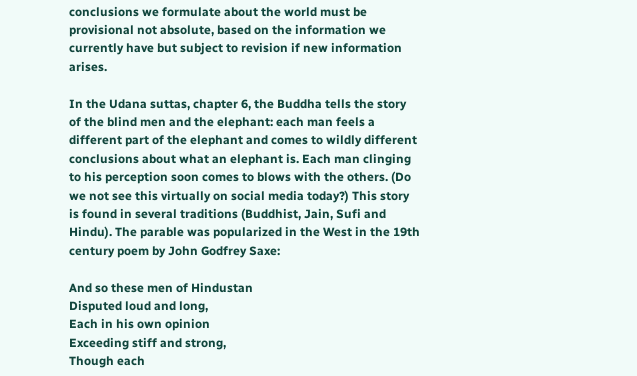conclusions we formulate about the world must be provisional not absolute, based on the information we currently have but subject to revision if new information arises.

In the Udana suttas, chapter 6, the Buddha tells the story of the blind men and the elephant: each man feels a different part of the elephant and comes to wildly different conclusions about what an elephant is. Each man clinging to his perception soon comes to blows with the others. (Do we not see this virtually on social media today?) This story is found in several traditions (Buddhist, Jain, Sufi and Hindu). The parable was popularized in the West in the 19th century poem by John Godfrey Saxe:

And so these men of Hindustan
Disputed loud and long,
Each in his own opinion
Exceeding stiff and strong,
Though each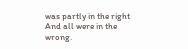was partly in the right
And all were in the wrong.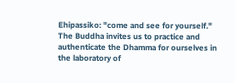Ehipassiko: "come and see for yourself." The Buddha invites us to practice and authenticate the Dhamma for ourselves in the laboratory of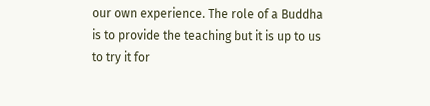our own experience. The role of a Buddha is to provide the teaching but it is up to us to try it for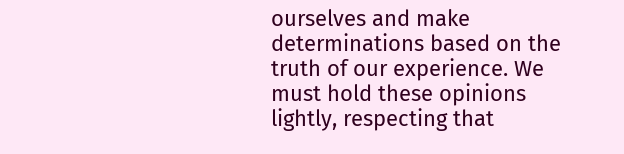ourselves and make determinations based on the truth of our experience. We must hold these opinions lightly, respecting that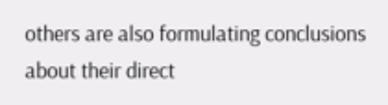others are also formulating conclusions about their direct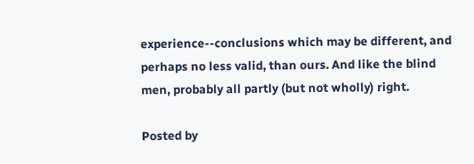experience--conclusions which may be different, and perhaps no less valid, than ours. And like the blind men, probably all partly (but not wholly) right.

Posted by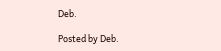Deb.

Posted by Deb.